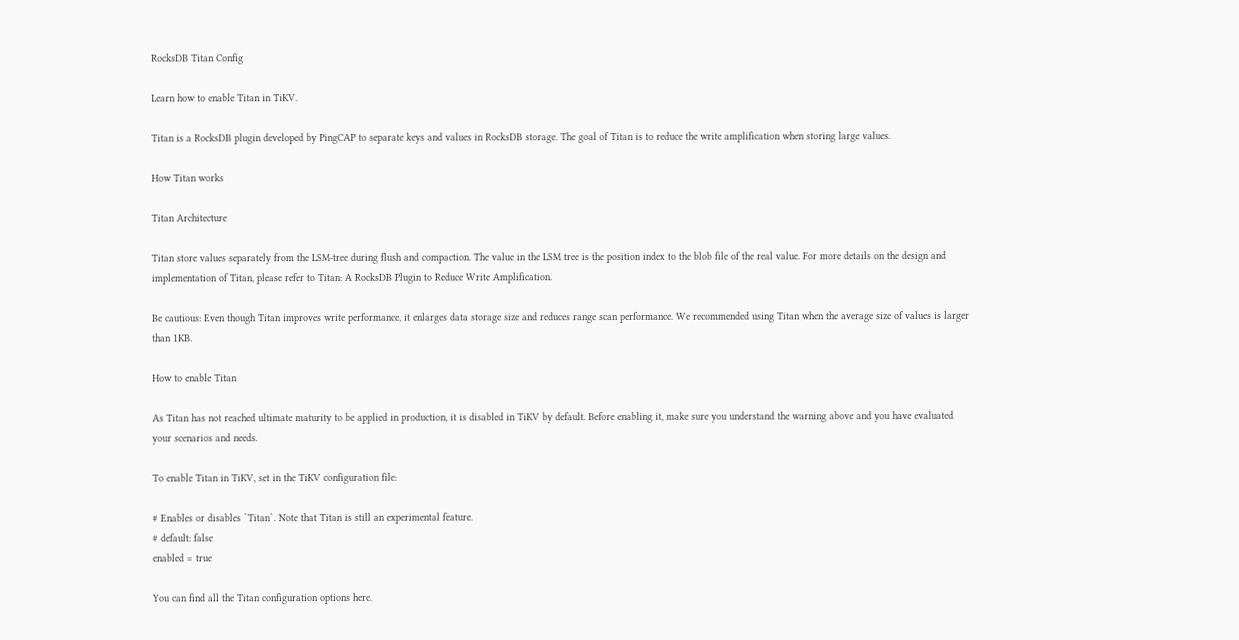RocksDB Titan Config

Learn how to enable Titan in TiKV.

Titan is a RocksDB plugin developed by PingCAP to separate keys and values in RocksDB storage. The goal of Titan is to reduce the write amplification when storing large values.

How Titan works

Titan Architecture

Titan store values separately from the LSM-tree during flush and compaction. The value in the LSM tree is the position index to the blob file of the real value. For more details on the design and implementation of Titan, please refer to Titan: A RocksDB Plugin to Reduce Write Amplification.

Be cautious: Even though Titan improves write performance, it enlarges data storage size and reduces range scan performance. We recommended using Titan when the average size of values is larger than 1KB.

How to enable Titan

As Titan has not reached ultimate maturity to be applied in production, it is disabled in TiKV by default. Before enabling it, make sure you understand the warning above and you have evaluated your scenarios and needs.

To enable Titan in TiKV, set in the TiKV configuration file:

# Enables or disables `Titan`. Note that Titan is still an experimental feature.
# default: false
enabled = true

You can find all the Titan configuration options here.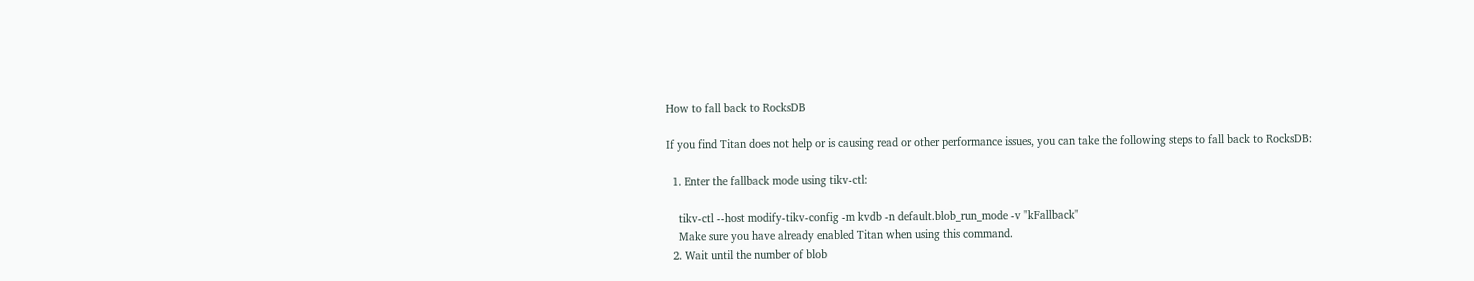How to fall back to RocksDB

If you find Titan does not help or is causing read or other performance issues, you can take the following steps to fall back to RocksDB:

  1. Enter the fallback mode using tikv-ctl:

    tikv-ctl --host modify-tikv-config -m kvdb -n default.blob_run_mode -v "kFallback"
    Make sure you have already enabled Titan when using this command.
  2. Wait until the number of blob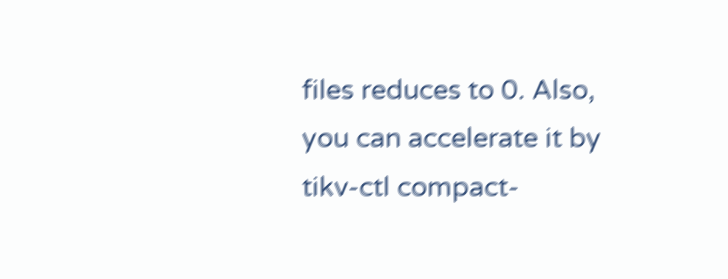files reduces to 0. Also, you can accelerate it by tikv-ctl compact-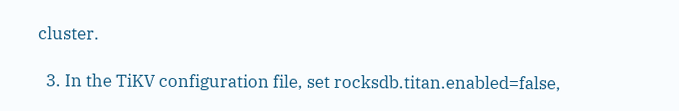cluster.

  3. In the TiKV configuration file, set rocksdb.titan.enabled=false,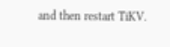and then restart TiKV.